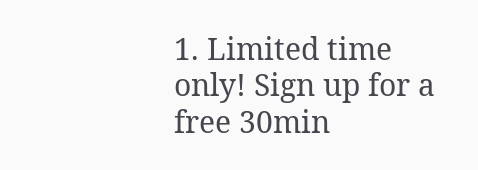1. Limited time only! Sign up for a free 30min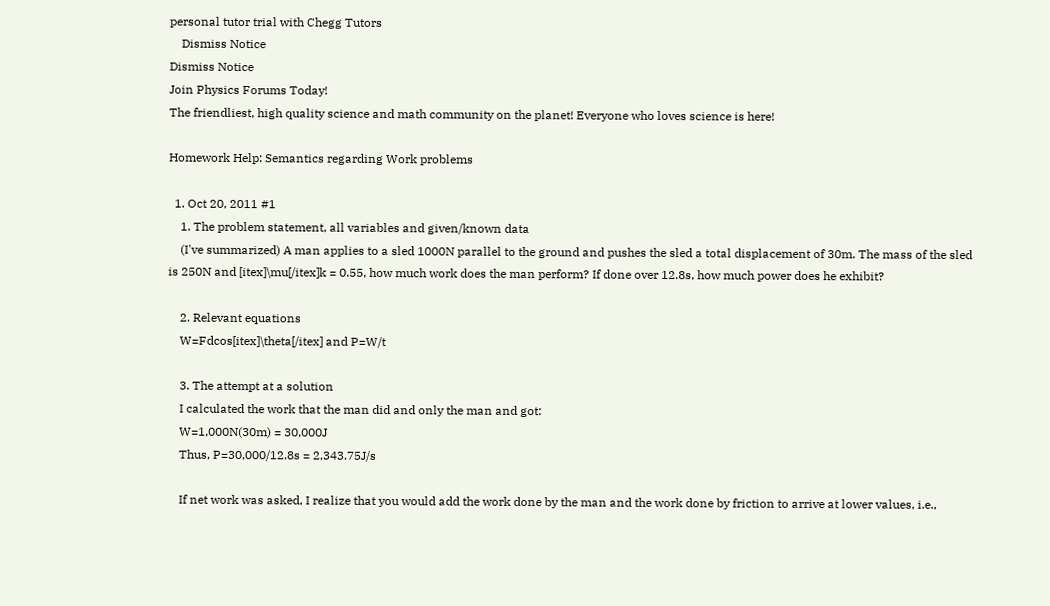personal tutor trial with Chegg Tutors
    Dismiss Notice
Dismiss Notice
Join Physics Forums Today!
The friendliest, high quality science and math community on the planet! Everyone who loves science is here!

Homework Help: Semantics regarding Work problems

  1. Oct 20, 2011 #1
    1. The problem statement, all variables and given/known data
    (I've summarized) A man applies to a sled 1000N parallel to the ground and pushes the sled a total displacement of 30m. The mass of the sled is 250N and [itex]\mu[/itex]k = 0.55, how much work does the man perform? If done over 12.8s, how much power does he exhibit?

    2. Relevant equations
    W=Fdcos[itex]\theta[/itex] and P=W/t

    3. The attempt at a solution
    I calculated the work that the man did and only the man and got:
    W=1,000N(30m) = 30,000J
    Thus, P=30,000/12.8s = 2,343.75J/s

    If net work was asked, I realize that you would add the work done by the man and the work done by friction to arrive at lower values, i.e.,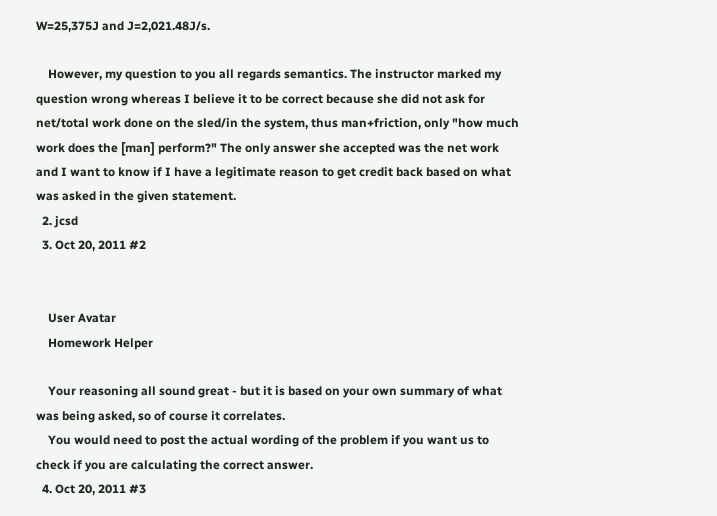W=25,375J and J=2,021.48J/s.

    However, my question to you all regards semantics. The instructor marked my question wrong whereas I believe it to be correct because she did not ask for net/total work done on the sled/in the system, thus man+friction, only "how much work does the [man] perform?" The only answer she accepted was the net work and I want to know if I have a legitimate reason to get credit back based on what was asked in the given statement.
  2. jcsd
  3. Oct 20, 2011 #2


    User Avatar
    Homework Helper

    Your reasoning all sound great - but it is based on your own summary of what was being asked, so of course it correlates.
    You would need to post the actual wording of the problem if you want us to check if you are calculating the correct answer.
  4. Oct 20, 2011 #3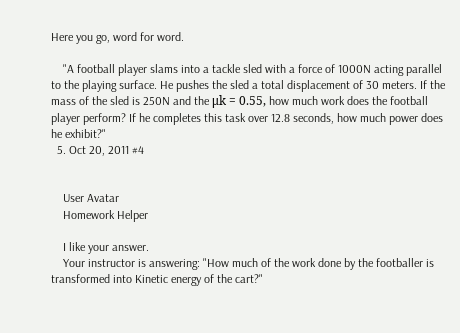Here you go, word for word.

    "A football player slams into a tackle sled with a force of 1000N acting parallel to the playing surface. He pushes the sled a total displacement of 30 meters. If the mass of the sled is 250N and the μk = 0.55, how much work does the football player perform? If he completes this task over 12.8 seconds, how much power does he exhibit?"
  5. Oct 20, 2011 #4


    User Avatar
    Homework Helper

    I like your answer.
    Your instructor is answering: "How much of the work done by the footballer is transformed into Kinetic energy of the cart?"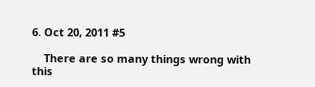6. Oct 20, 2011 #5

    There are so many things wrong with this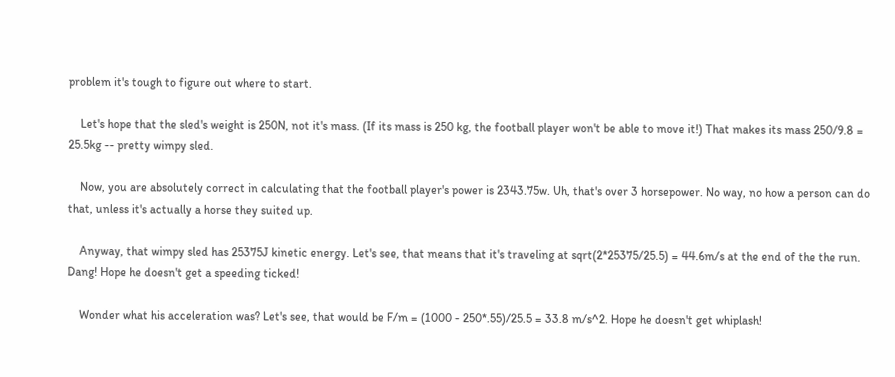problem it's tough to figure out where to start.

    Let's hope that the sled's weight is 250N, not it's mass. (If its mass is 250 kg, the football player won't be able to move it!) That makes its mass 250/9.8 = 25.5kg -- pretty wimpy sled.

    Now, you are absolutely correct in calculating that the football player's power is 2343.75w. Uh, that's over 3 horsepower. No way, no how a person can do that, unless it's actually a horse they suited up.

    Anyway, that wimpy sled has 25375J kinetic energy. Let's see, that means that it's traveling at sqrt(2*25375/25.5) = 44.6m/s at the end of the the run. Dang! Hope he doesn't get a speeding ticked!

    Wonder what his acceleration was? Let's see, that would be F/m = (1000 - 250*.55)/25.5 = 33.8 m/s^2. Hope he doesn't get whiplash!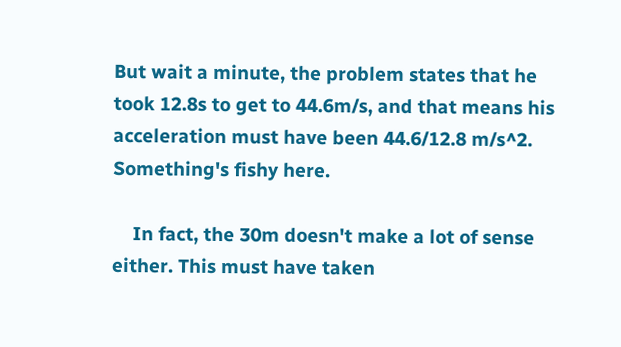But wait a minute, the problem states that he took 12.8s to get to 44.6m/s, and that means his acceleration must have been 44.6/12.8 m/s^2. Something's fishy here.

    In fact, the 30m doesn't make a lot of sense either. This must have taken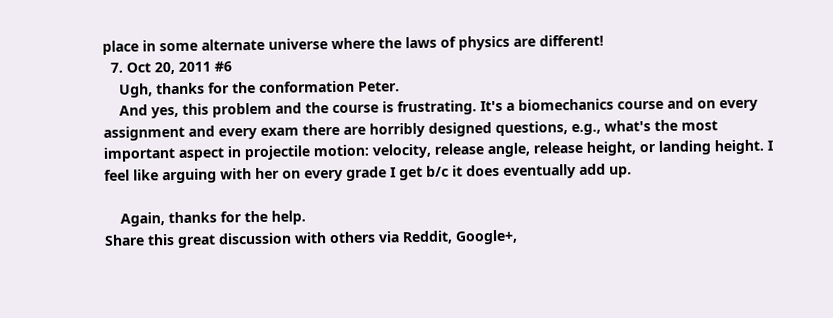place in some alternate universe where the laws of physics are different!
  7. Oct 20, 2011 #6
    Ugh, thanks for the conformation Peter.
    And yes, this problem and the course is frustrating. It's a biomechanics course and on every assignment and every exam there are horribly designed questions, e.g., what's the most important aspect in projectile motion: velocity, release angle, release height, or landing height. I feel like arguing with her on every grade I get b/c it does eventually add up.

    Again, thanks for the help.
Share this great discussion with others via Reddit, Google+,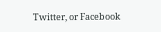Twitter, or Facebook